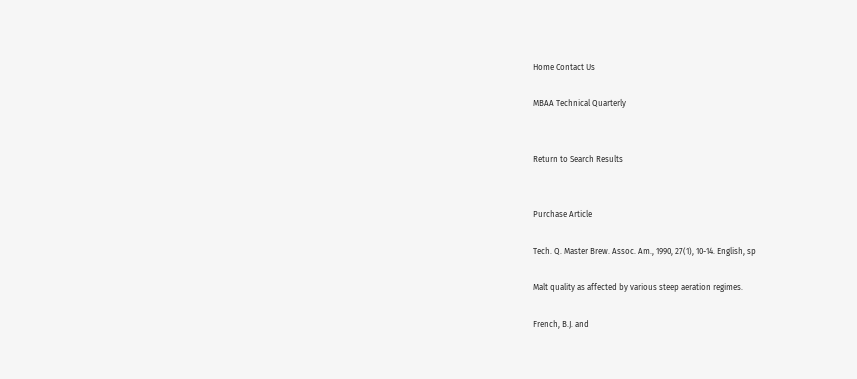Home Contact Us

MBAA Technical Quarterly


Return to Search Results


Purchase Article

Tech. Q. Master Brew. Assoc. Am., 1990, 27(1), 10-14. English, sp

Malt quality as affected by various steep aeration regimes.

French, B.J. and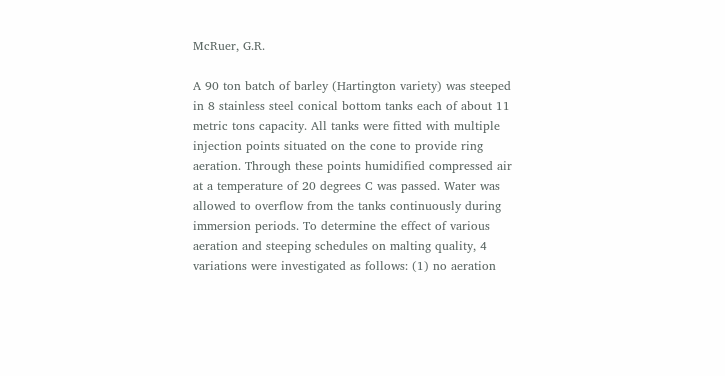McRuer, G.R.

A 90 ton batch of barley (Hartington variety) was steeped in 8 stainless steel conical bottom tanks each of about 11 metric tons capacity. All tanks were fitted with multiple injection points situated on the cone to provide ring aeration. Through these points humidified compressed air at a temperature of 20 degrees C was passed. Water was allowed to overflow from the tanks continuously during immersion periods. To determine the effect of various aeration and steeping schedules on malting quality, 4 variations were investigated as follows: (1) no aeration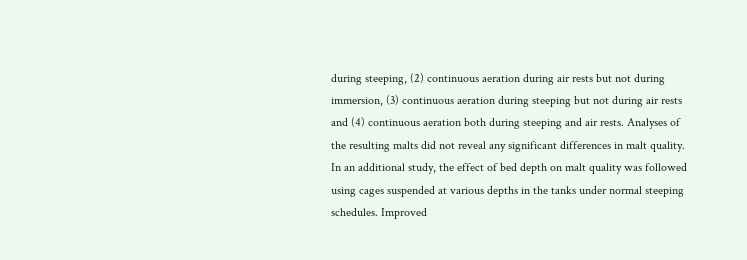during steeping, (2) continuous aeration during air rests but not during immersion, (3) continuous aeration during steeping but not during air rests and (4) continuous aeration both during steeping and air rests. Analyses of the resulting malts did not reveal any significant differences in malt quality. In an additional study, the effect of bed depth on malt quality was followed using cages suspended at various depths in the tanks under normal steeping schedules. Improved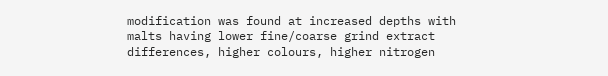modification was found at increased depths with malts having lower fine/coarse grind extract differences, higher colours, higher nitrogen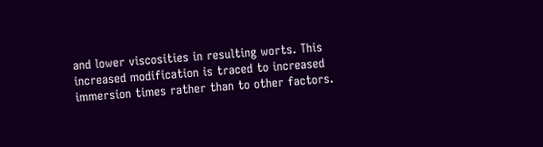and lower viscosities in resulting worts. This increased modification is traced to increased immersion times rather than to other factors.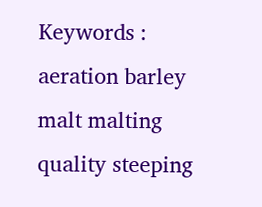Keywords : aeration barley malt malting quality steeping